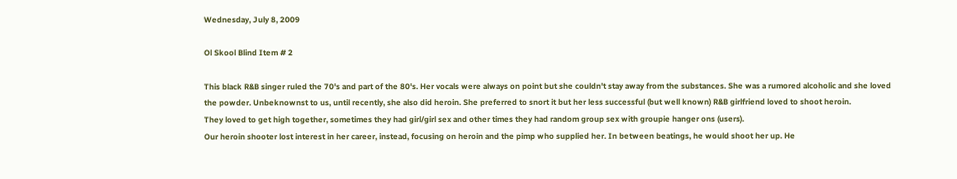Wednesday, July 8, 2009

Ol Skool Blind Item # 2

This black R&B singer ruled the 70's and part of the 80's. Her vocals were always on point but she couldn't stay away from the substances. She was a rumored alcoholic and she loved the powder. Unbeknownst to us, until recently, she also did heroin. She preferred to snort it but her less successful (but well known) R&B girlfriend loved to shoot heroin.
They loved to get high together, sometimes they had girl/girl sex and other times they had random group sex with groupie hanger ons (users).
Our heroin shooter lost interest in her career, instead, focusing on heroin and the pimp who supplied her. In between beatings, he would shoot her up. He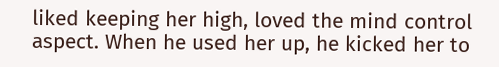liked keeping her high, loved the mind control aspect. When he used her up, he kicked her to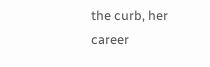the curb, her career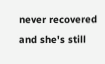never recovered and she's still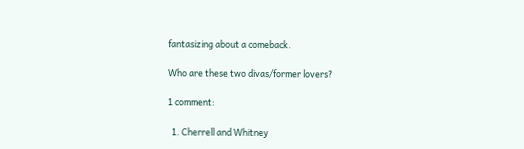fantasizing about a comeback.

Who are these two divas/former lovers?

1 comment:

  1. Cherrell and Whitney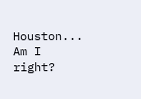Houston... Am I right?